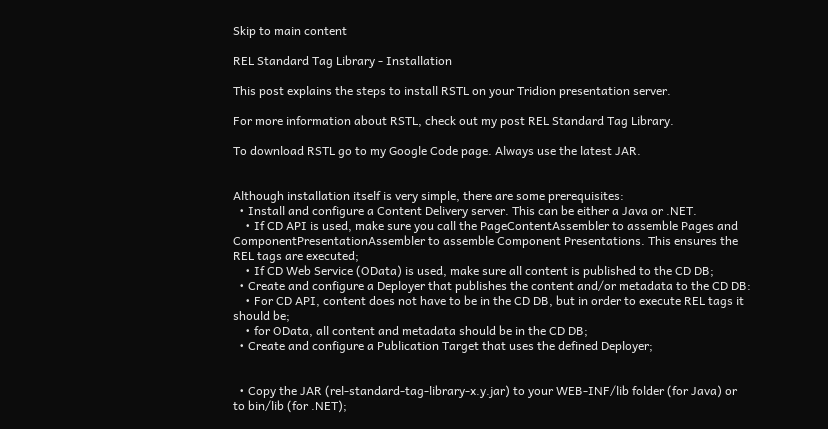Skip to main content

REL Standard Tag Library - Installation

This post explains the steps to install RSTL on your Tridion presentation server.

For more information about RSTL, check out my post REL Standard Tag Library.

To download RSTL go to my Google Code page. Always use the latest JAR.


Although installation itself is very simple, there are some prerequisites:
  • Install and configure a Content Delivery server. This can be either a Java or .NET.
    • If CD API is used, make sure you call the PageContentAssembler to assemble Pages and ComponentPresentationAssembler to assemble Component Presentations. This ensures the REL tags are executed;
    • If CD Web Service (OData) is used, make sure all content is published to the CD DB;
  • Create and configure a Deployer that publishes the content and/or metadata to the CD DB:
    • For CD API, content does not have to be in the CD DB, but in order to execute REL tags it should be;
    • for OData, all content and metadata should be in the CD DB;
  • Create and configure a Publication Target that uses the defined Deployer;


  • Copy the JAR (rel-standard-tag-library-x.y.jar) to your WEB-INF/lib folder (for Java) or to bin/lib (for .NET);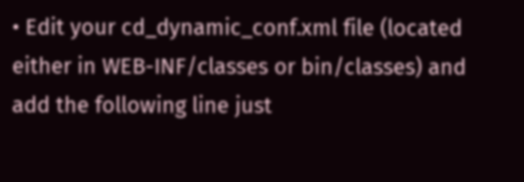• Edit your cd_dynamic_conf.xml file (located either in WEB-INF/classes or bin/classes) and add the following line just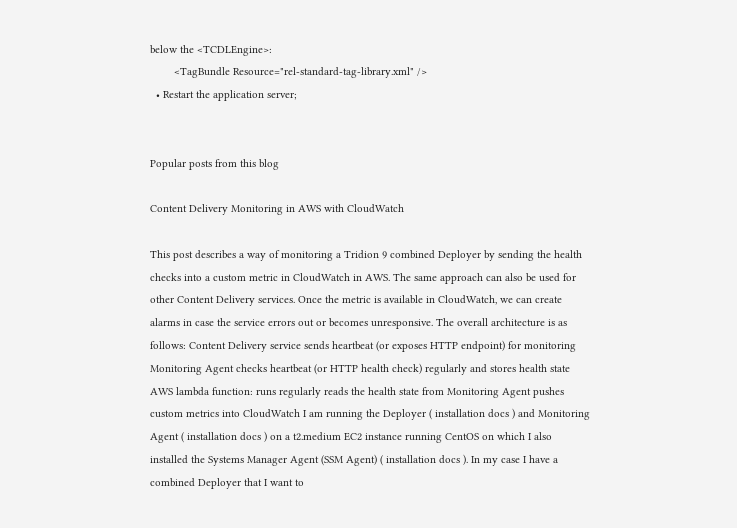below the <TCDLEngine>:
        <TagBundle Resource="rel-standard-tag-library.xml" />
  • Restart the application server;


Popular posts from this blog

Content Delivery Monitoring in AWS with CloudWatch

This post describes a way of monitoring a Tridion 9 combined Deployer by sending the health checks into a custom metric in CloudWatch in AWS. The same approach can also be used for other Content Delivery services. Once the metric is available in CloudWatch, we can create alarms in case the service errors out or becomes unresponsive. The overall architecture is as follows: Content Delivery service sends heartbeat (or exposes HTTP endpoint) for monitoring Monitoring Agent checks heartbeat (or HTTP health check) regularly and stores health state AWS lambda function: runs regularly reads the health state from Monitoring Agent pushes custom metrics into CloudWatch I am running the Deployer ( installation docs ) and Monitoring Agent ( installation docs ) on a t2.medium EC2 instance running CentOS on which I also installed the Systems Manager Agent (SSM Agent) ( installation docs ). In my case I have a combined Deployer that I want to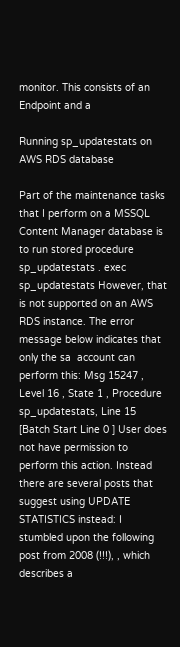monitor. This consists of an Endpoint and a

Running sp_updatestats on AWS RDS database

Part of the maintenance tasks that I perform on a MSSQL Content Manager database is to run stored procedure sp_updatestats . exec sp_updatestats However, that is not supported on an AWS RDS instance. The error message below indicates that only the sa  account can perform this: Msg 15247 , Level 16 , State 1 , Procedure sp_updatestats, Line 15 [Batch Start Line 0 ] User does not have permission to perform this action. Instead there are several posts that suggest using UPDATE STATISTICS instead: I stumbled upon the following post from 2008 (!!!), , which describes a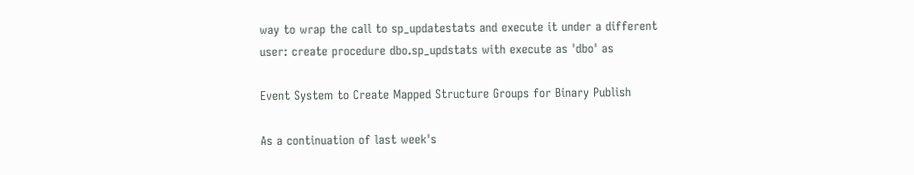way to wrap the call to sp_updatestats and execute it under a different user: create procedure dbo.sp_updstats with execute as 'dbo' as

Event System to Create Mapped Structure Groups for Binary Publish

As a continuation of last week's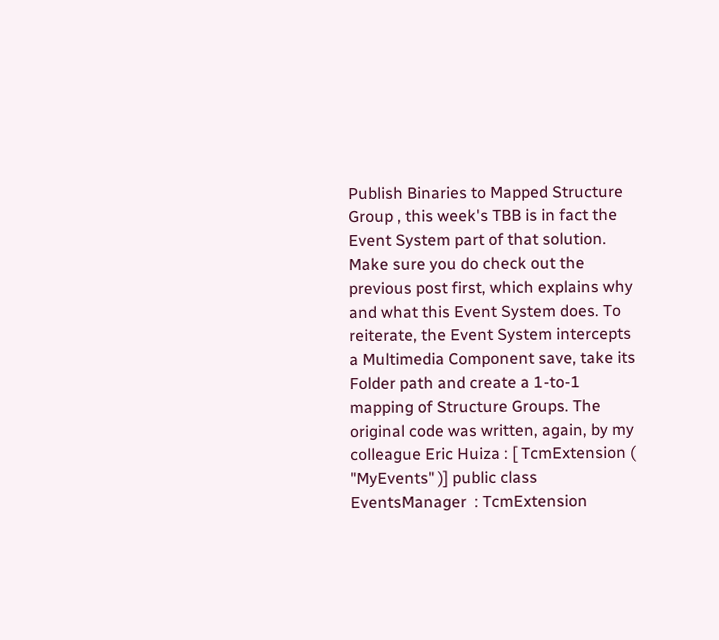Publish Binaries to Mapped Structure Group , this week's TBB is in fact the Event System part of that solution. Make sure you do check out the previous post first, which explains why and what this Event System does. To reiterate, the Event System intercepts a Multimedia Component save, take its Folder path and create a 1-to-1 mapping of Structure Groups. The original code was written, again, by my colleague Eric Huiza : [ TcmExtension ( "MyEvents" )] public class EventsManager  : TcmExtension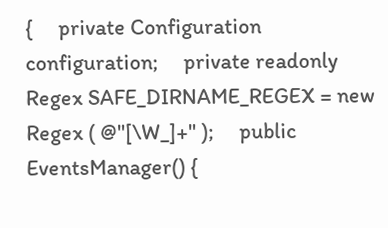{     private Configuration configuration;     private readonly Regex SAFE_DIRNAME_REGEX = new Regex ( @"[\W_]+" );     public EventsManager() {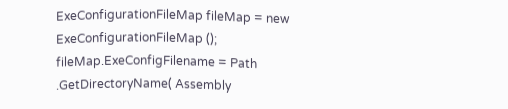ExeConfigurationFileMap fileMap = new ExeConfigurationFileMap ();         fileMap.ExeConfigFilename = Path .GetDirectoryName( Assembly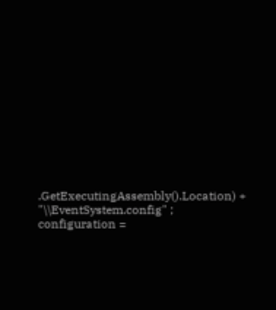.GetExecutingAssembly().Location) + "\\EventSystem.config" ;         configuration =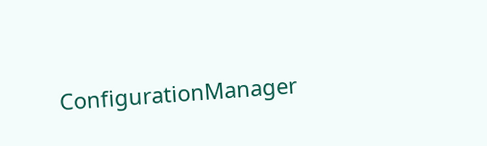ConfigurationManager